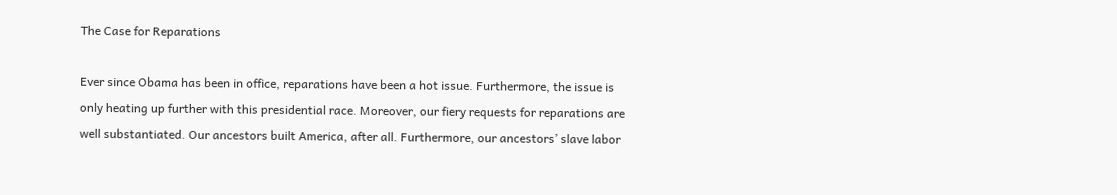The Case for Reparations

Ever since Obama has been in office, reparations have been a hot issue. Furthermore, the issue is only heating up further with this presidential race. Moreover, our fiery requests for reparations are well substantiated. Our ancestors built America, after all. Furthermore, our ancestors’ slave labor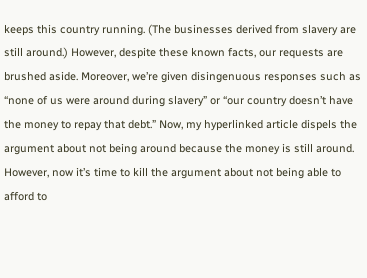keeps this country running. (The businesses derived from slavery are still around.) However, despite these known facts, our requests are brushed aside. Moreover, we’re given disingenuous responses such as “none of us were around during slavery” or “our country doesn’t have the money to repay that debt.” Now, my hyperlinked article dispels the argument about not being around because the money is still around. However, now it’s time to kill the argument about not being able to afford to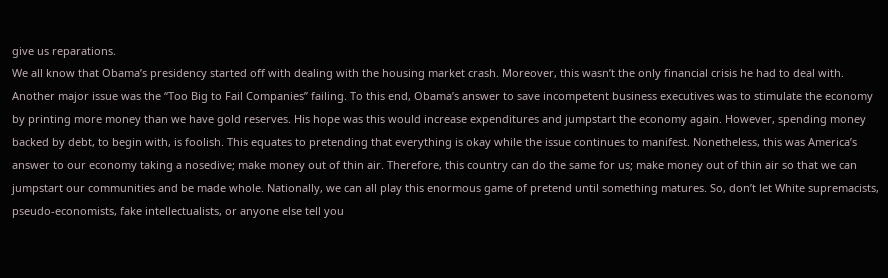give us reparations.
We all know that Obama’s presidency started off with dealing with the housing market crash. Moreover, this wasn’t the only financial crisis he had to deal with. Another major issue was the “Too Big to Fail Companies” failing. To this end, Obama’s answer to save incompetent business executives was to stimulate the economy by printing more money than we have gold reserves. His hope was this would increase expenditures and jumpstart the economy again. However, spending money backed by debt, to begin with, is foolish. This equates to pretending that everything is okay while the issue continues to manifest. Nonetheless, this was America’s answer to our economy taking a nosedive; make money out of thin air. Therefore, this country can do the same for us; make money out of thin air so that we can jumpstart our communities and be made whole. Nationally, we can all play this enormous game of pretend until something matures. So, don’t let White supremacists, pseudo-economists, fake intellectualists, or anyone else tell you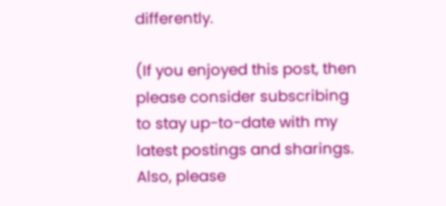differently.

(If you enjoyed this post, then please consider subscribing to stay up-to-date with my latest postings and sharings. Also, please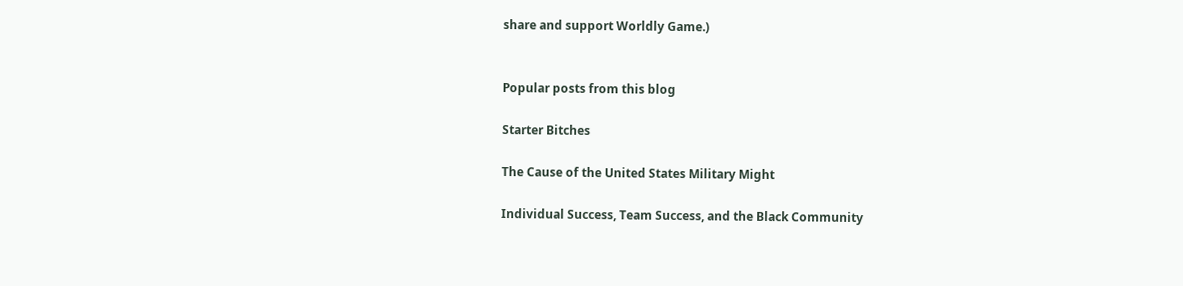share and support Worldly Game.)


Popular posts from this blog

Starter Bitches

The Cause of the United States Military Might

Individual Success, Team Success, and the Black Community